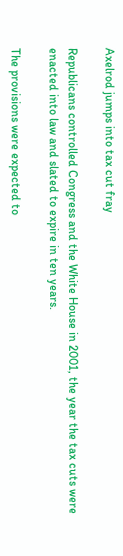Axelrod jumps into tax cut fray

Republicans controlled Congress and the White House in 2001, the year the tax cuts were enacted into law and slated to expire in ten years.

The provisions were expected to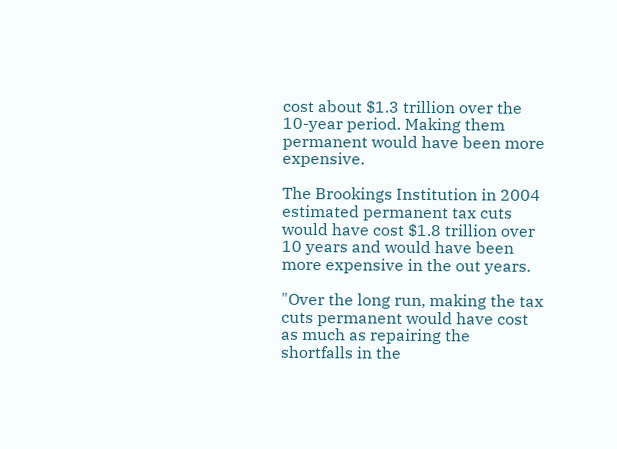cost about $1.3 trillion over the 10-year period. Making them permanent would have been more expensive.

The Brookings Institution in 2004 estimated permanent tax cuts would have cost $1.8 trillion over 10 years and would have been more expensive in the out years.

"Over the long run, making the tax cuts permanent would have cost as much as repairing the shortfalls in the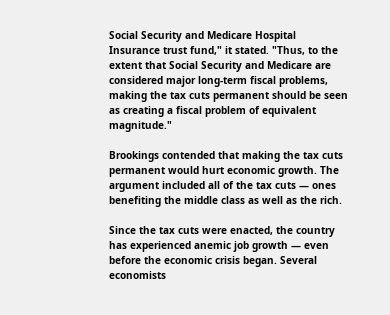Social Security and Medicare Hospital Insurance trust fund," it stated. "Thus, to the extent that Social Security and Medicare are considered major long-term fiscal problems, making the tax cuts permanent should be seen as creating a fiscal problem of equivalent magnitude."

Brookings contended that making the tax cuts permanent would hurt economic growth. The argument included all of the tax cuts — ones benefiting the middle class as well as the rich.

Since the tax cuts were enacted, the country has experienced anemic job growth — even before the economic crisis began. Several economists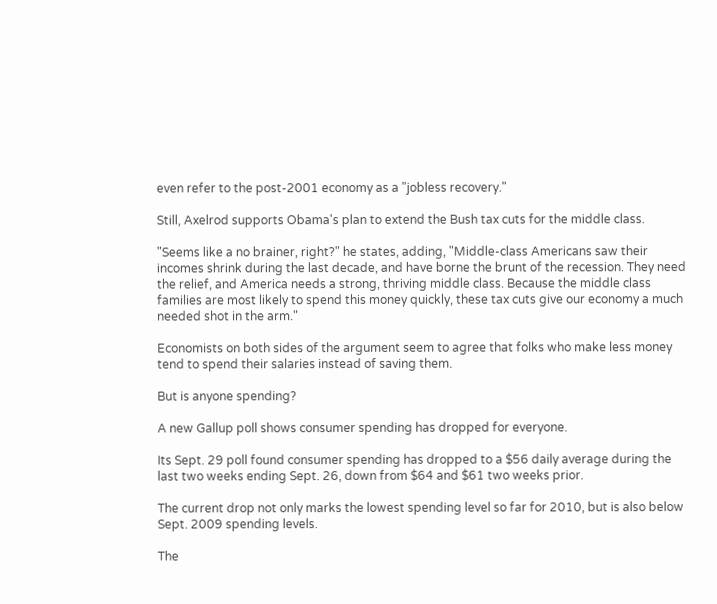even refer to the post-2001 economy as a "jobless recovery."

Still, Axelrod supports Obama's plan to extend the Bush tax cuts for the middle class.

"Seems like a no brainer, right?" he states, adding, "Middle-class Americans saw their incomes shrink during the last decade, and have borne the brunt of the recession. They need the relief, and America needs a strong, thriving middle class. Because the middle class families are most likely to spend this money quickly, these tax cuts give our economy a much needed shot in the arm."

Economists on both sides of the argument seem to agree that folks who make less money tend to spend their salaries instead of saving them.

But is anyone spending?

A new Gallup poll shows consumer spending has dropped for everyone.

Its Sept. 29 poll found consumer spending has dropped to a $56 daily average during the last two weeks ending Sept. 26, down from $64 and $61 two weeks prior.

The current drop not only marks the lowest spending level so far for 2010, but is also below Sept. 2009 spending levels.

The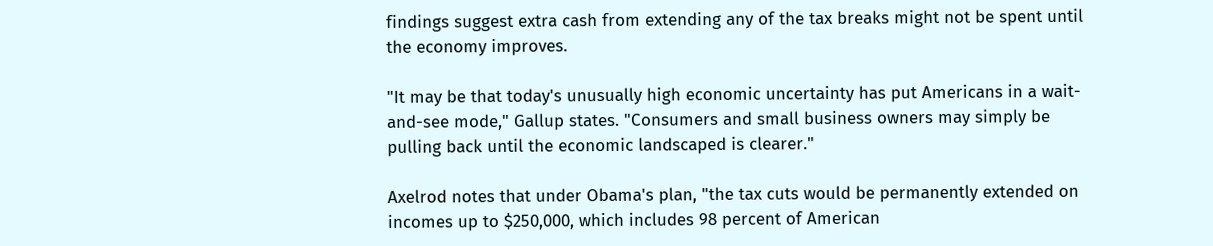findings suggest extra cash from extending any of the tax breaks might not be spent until the economy improves.

"It may be that today's unusually high economic uncertainty has put Americans in a wait-and-see mode," Gallup states. "Consumers and small business owners may simply be pulling back until the economic landscaped is clearer."

Axelrod notes that under Obama's plan, "the tax cuts would be permanently extended on incomes up to $250,000, which includes 98 percent of American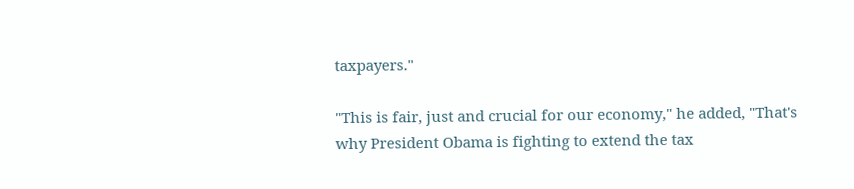taxpayers."

"This is fair, just and crucial for our economy," he added, "That's why President Obama is fighting to extend the tax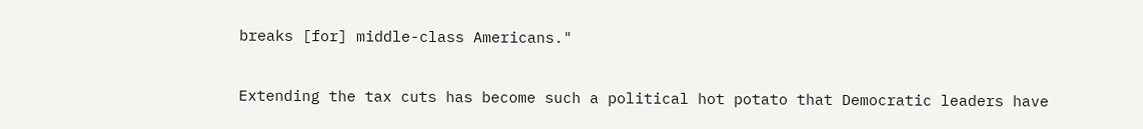breaks [for] middle-class Americans."

Extending the tax cuts has become such a political hot potato that Democratic leaders have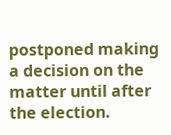postponed making a decision on the matter until after the election.